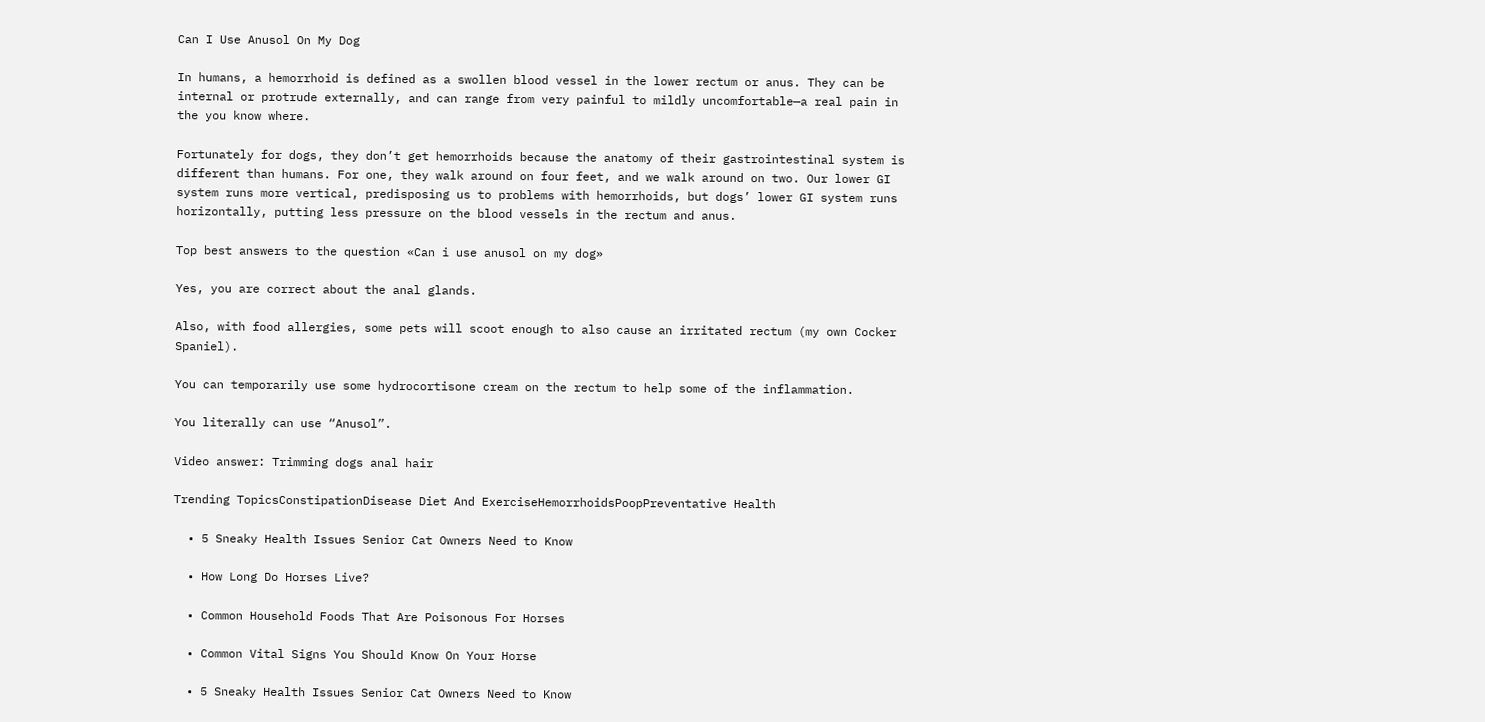Can I Use Anusol On My Dog

In humans, a hemorrhoid is defined as a swollen blood vessel in the lower rectum or anus. They can be internal or protrude externally, and can range from very painful to mildly uncomfortable—a real pain in the you know where.

Fortunately for dogs, they don’t get hemorrhoids because the anatomy of their gastrointestinal system is different than humans. For one, they walk around on four feet, and we walk around on two. Our lower GI system runs more vertical, predisposing us to problems with hemorrhoids, but dogs’ lower GI system runs horizontally, putting less pressure on the blood vessels in the rectum and anus.

Top best answers to the question «Can i use anusol on my dog»

Yes, you are correct about the anal glands.

Also, with food allergies, some pets will scoot enough to also cause an irritated rectum (my own Cocker Spaniel).

You can temporarily use some hydrocortisone cream on the rectum to help some of the inflammation.

You literally can use “Anusol”.

Video answer: Trimming dogs anal hair

Trending TopicsConstipationDisease Diet And ExerciseHemorrhoidsPoopPreventative Health

  • 5 Sneaky Health Issues Senior Cat Owners Need to Know

  • How Long Do Horses Live?

  • Common Household Foods That Are Poisonous For Horses

  • Common Vital Signs You Should Know On Your Horse

  • 5 Sneaky Health Issues Senior Cat Owners Need to Know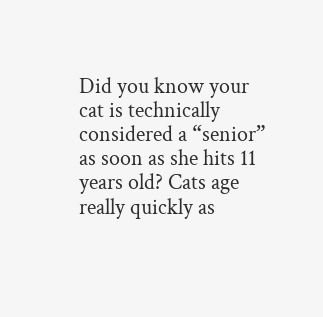Did you know your cat is technically considered a “senior” as soon as she hits 11 years old? Cats age really quickly as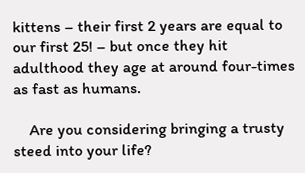kittens – their first 2 years are equal to our first 25! – but once they hit adulthood they age at around four-times as fast as humans.

    Are you considering bringing a trusty steed into your life?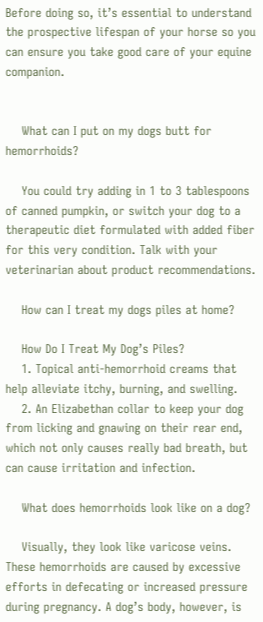Before doing so, it’s essential to understand the prospective lifespan of your horse so you can ensure you take good care of your equine companion.


    What can I put on my dogs butt for hemorrhoids?

    You could try adding in 1 to 3 tablespoons of canned pumpkin, or switch your dog to a therapeutic diet formulated with added fiber for this very condition. Talk with your veterinarian about product recommendations.

    How can I treat my dogs piles at home?

    How Do I Treat My Dog’s Piles?
    1. Topical anti-hemorrhoid creams that help alleviate itchy, burning, and swelling.
    2. An Elizabethan collar to keep your dog from licking and gnawing on their rear end, which not only causes really bad breath, but can cause irritation and infection.

    What does hemorrhoids look like on a dog?

    Visually, they look like varicose veins. These hemorrhoids are caused by excessive efforts in defecating or increased pressure during pregnancy. A dog’s body, however, is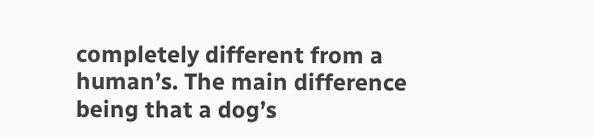completely different from a human’s. The main difference being that a dog’s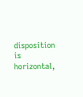disposition is horizontal,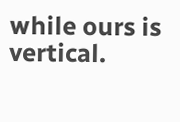while ours is vertical.